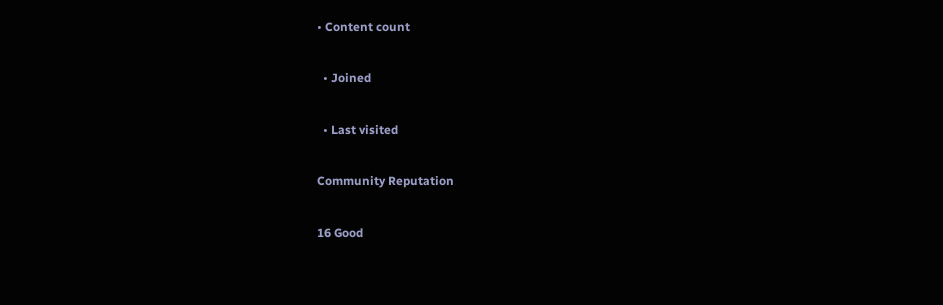• Content count

  • Joined

  • Last visited

Community Reputation

16 Good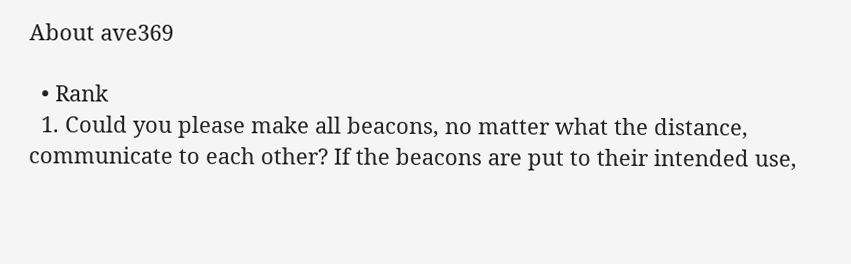About ave369

  • Rank
  1. Could you please make all beacons, no matter what the distance, communicate to each other? If the beacons are put to their intended use,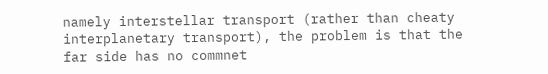namely interstellar transport (rather than cheaty interplanetary transport), the problem is that the far side has no commnet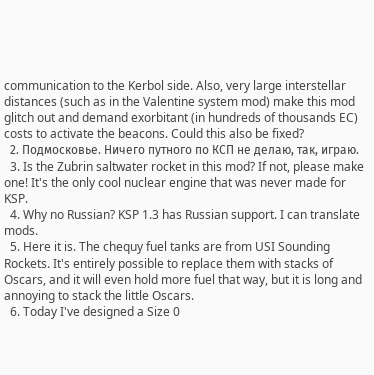communication to the Kerbol side. Also, very large interstellar distances (such as in the Valentine system mod) make this mod glitch out and demand exorbitant (in hundreds of thousands EC) costs to activate the beacons. Could this also be fixed?
  2. Подмосковье. Ничего путного по КСП не делаю, так, играю.
  3. Is the Zubrin saltwater rocket in this mod? If not, please make one! It's the only cool nuclear engine that was never made for KSP.
  4. Why no Russian? KSP 1.3 has Russian support. I can translate mods.
  5. Here it is. The chequy fuel tanks are from USI Sounding Rockets. It's entirely possible to replace them with stacks of Oscars, and it will even hold more fuel that way, but it is long and annoying to stack the little Oscars.
  6. Today I've designed a Size 0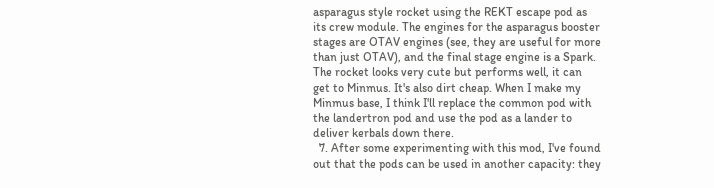asparagus style rocket using the REKT escape pod as its crew module. The engines for the asparagus booster stages are OTAV engines (see, they are useful for more than just OTAV), and the final stage engine is a Spark. The rocket looks very cute but performs well, it can get to Minmus. It's also dirt cheap. When I make my Minmus base, I think I'll replace the common pod with the landertron pod and use the pod as a lander to deliver kerbals down there.
  7. After some experimenting with this mod, I've found out that the pods can be used in another capacity: they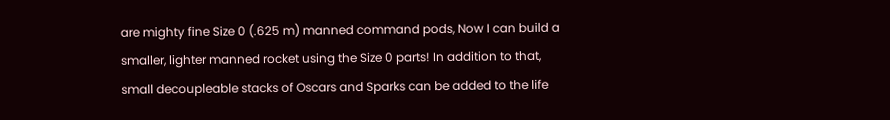are mighty fine Size 0 (.625 m) manned command pods, Now I can build a smaller, lighter manned rocket using the Size 0 parts! In addition to that, small decoupleable stacks of Oscars and Sparks can be added to the life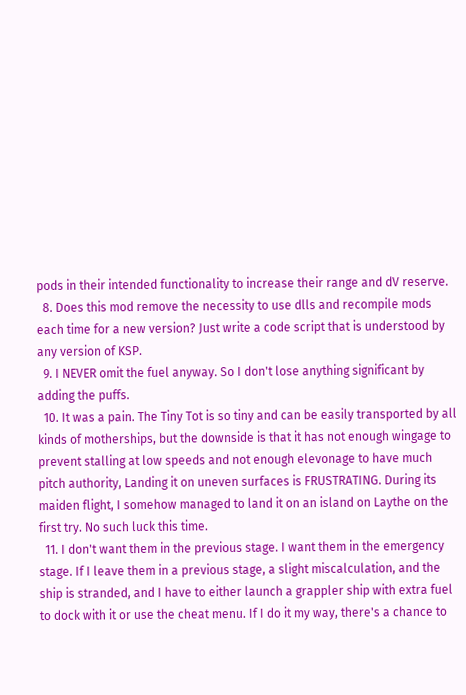pods in their intended functionality to increase their range and dV reserve.
  8. Does this mod remove the necessity to use dlls and recompile mods each time for a new version? Just write a code script that is understood by any version of KSP.
  9. I NEVER omit the fuel anyway. So I don't lose anything significant by adding the puffs.
  10. It was a pain. The Tiny Tot is so tiny and can be easily transported by all kinds of motherships, but the downside is that it has not enough wingage to prevent stalling at low speeds and not enough elevonage to have much pitch authority, Landing it on uneven surfaces is FRUSTRATING. During its maiden flight, I somehow managed to land it on an island on Laythe on the first try. No such luck this time.
  11. I don't want them in the previous stage. I want them in the emergency stage. If I leave them in a previous stage, a slight miscalculation, and the ship is stranded, and I have to either launch a grappler ship with extra fuel to dock with it or use the cheat menu. If I do it my way, there's a chance to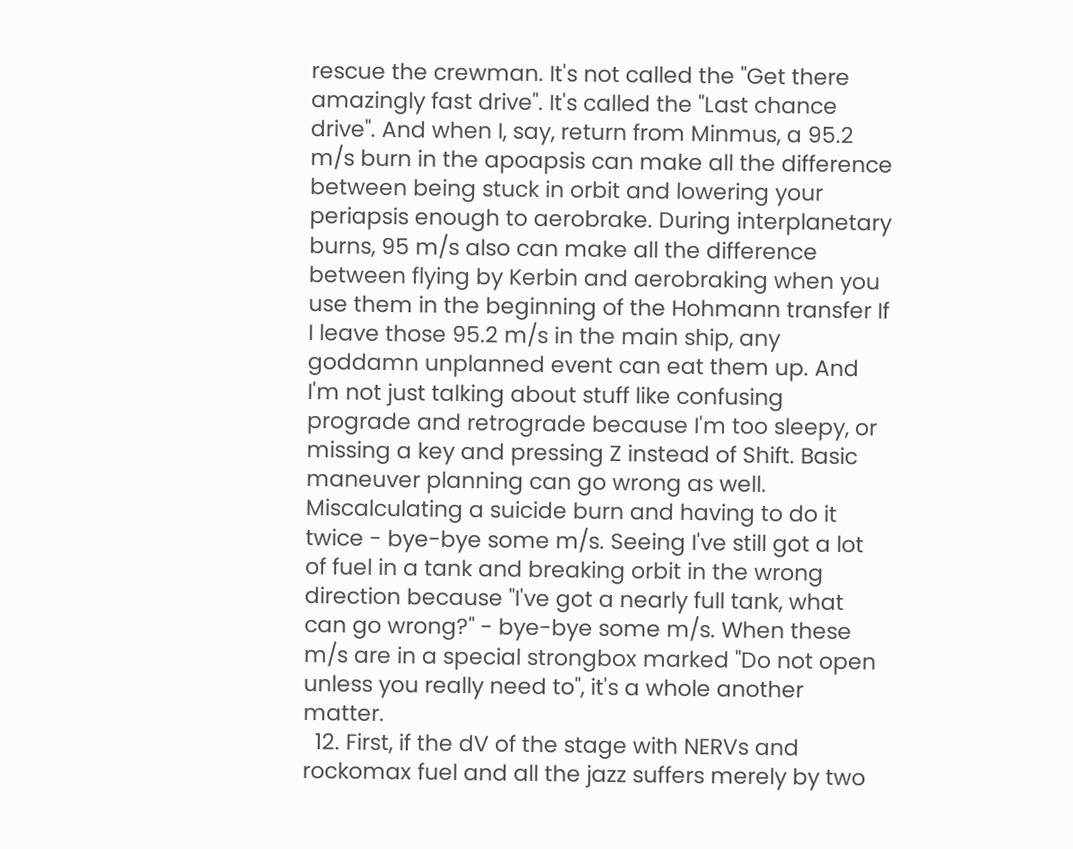rescue the crewman. It's not called the "Get there amazingly fast drive". It's called the "Last chance drive". And when I, say, return from Minmus, a 95.2 m/s burn in the apoapsis can make all the difference between being stuck in orbit and lowering your periapsis enough to aerobrake. During interplanetary burns, 95 m/s also can make all the difference between flying by Kerbin and aerobraking when you use them in the beginning of the Hohmann transfer If I leave those 95.2 m/s in the main ship, any goddamn unplanned event can eat them up. And I'm not just talking about stuff like confusing prograde and retrograde because I'm too sleepy, or missing a key and pressing Z instead of Shift. Basic maneuver planning can go wrong as well. Miscalculating a suicide burn and having to do it twice - bye-bye some m/s. Seeing I've still got a lot of fuel in a tank and breaking orbit in the wrong direction because "I've got a nearly full tank, what can go wrong?" - bye-bye some m/s. When these m/s are in a special strongbox marked "Do not open unless you really need to", it's a whole another matter.
  12. First, if the dV of the stage with NERVs and rockomax fuel and all the jazz suffers merely by two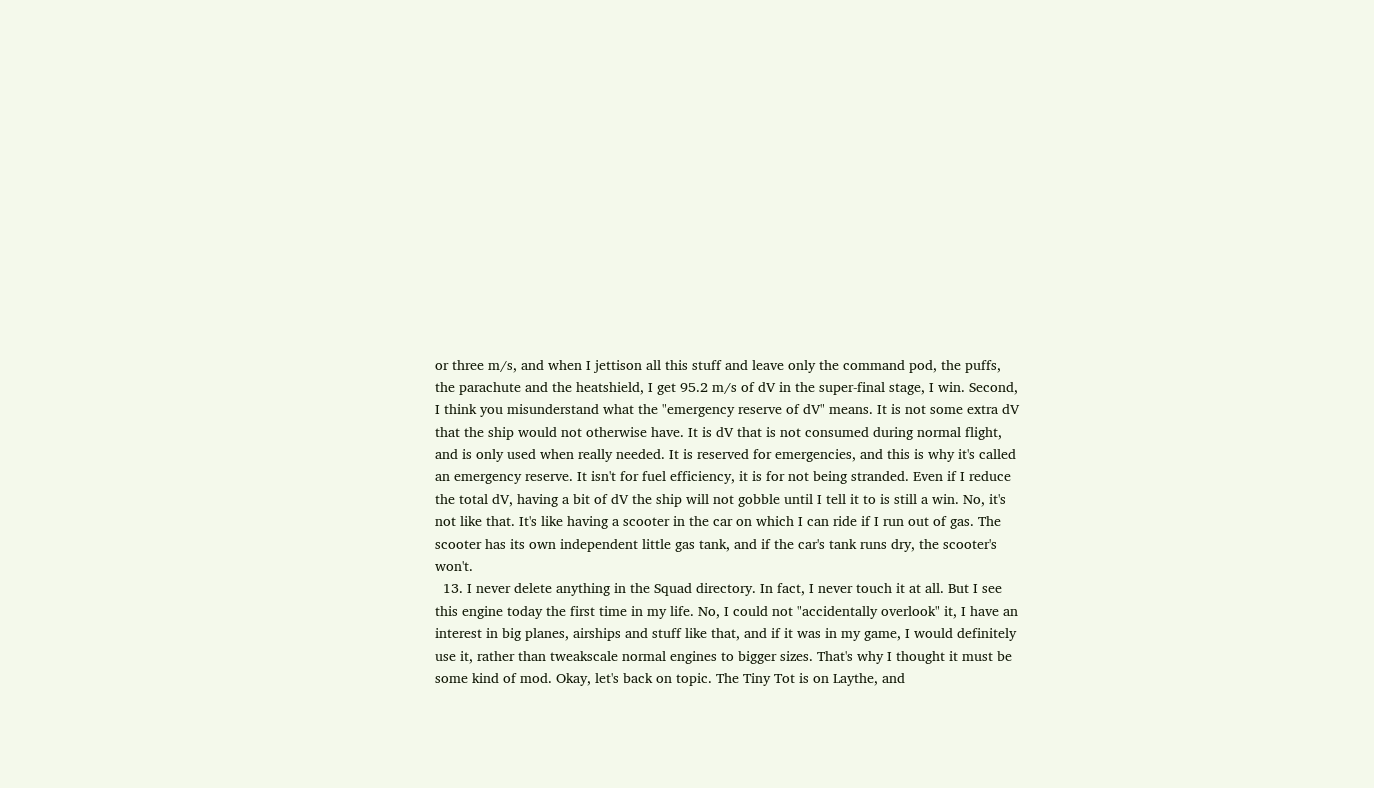or three m/s, and when I jettison all this stuff and leave only the command pod, the puffs, the parachute and the heatshield, I get 95.2 m/s of dV in the super-final stage, I win. Second, I think you misunderstand what the "emergency reserve of dV" means. It is not some extra dV that the ship would not otherwise have. It is dV that is not consumed during normal flight, and is only used when really needed. It is reserved for emergencies, and this is why it's called an emergency reserve. It isn't for fuel efficiency, it is for not being stranded. Even if I reduce the total dV, having a bit of dV the ship will not gobble until I tell it to is still a win. No, it's not like that. It's like having a scooter in the car on which I can ride if I run out of gas. The scooter has its own independent little gas tank, and if the car's tank runs dry, the scooter's won't.
  13. I never delete anything in the Squad directory. In fact, I never touch it at all. But I see this engine today the first time in my life. No, I could not "accidentally overlook" it, I have an interest in big planes, airships and stuff like that, and if it was in my game, I would definitely use it, rather than tweakscale normal engines to bigger sizes. That's why I thought it must be some kind of mod. Okay, let's back on topic. The Tiny Tot is on Laythe, and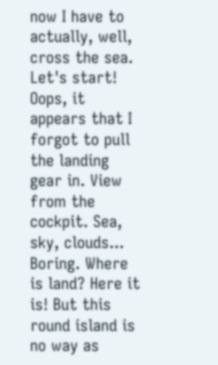now I have to actually, well, cross the sea. Let's start! Oops, it appears that I forgot to pull the landing gear in. View from the cockpit. Sea, sky, clouds... Boring. Where is land? Here it is! But this round island is no way as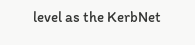level as the KerbNet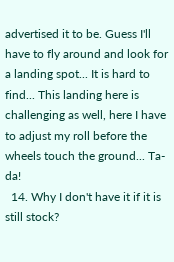advertised it to be. Guess I'll have to fly around and look for a landing spot... It is hard to find... This landing here is challenging as well, here I have to adjust my roll before the wheels touch the ground... Ta-da!
  14. Why I don't have it if it is still stock?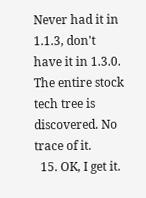Never had it in 1.1.3, don't have it in 1.3.0. The entire stock tech tree is discovered. No trace of it.
  15. OK, I get it.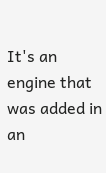It's an engine that was added in an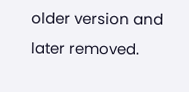older version and later removed.